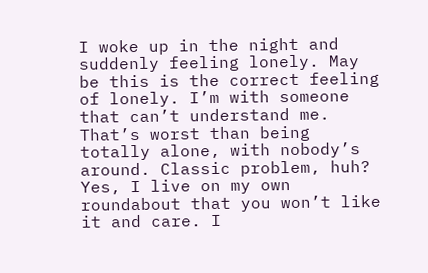I woke up in the night and suddenly feeling lonely. May be this is the correct feeling of lonely. I’m with someone that can’t understand me. That’s worst than being totally alone, with nobody’s around. Classic problem, huh? Yes, I live on my own roundabout that you won’t like it and care. I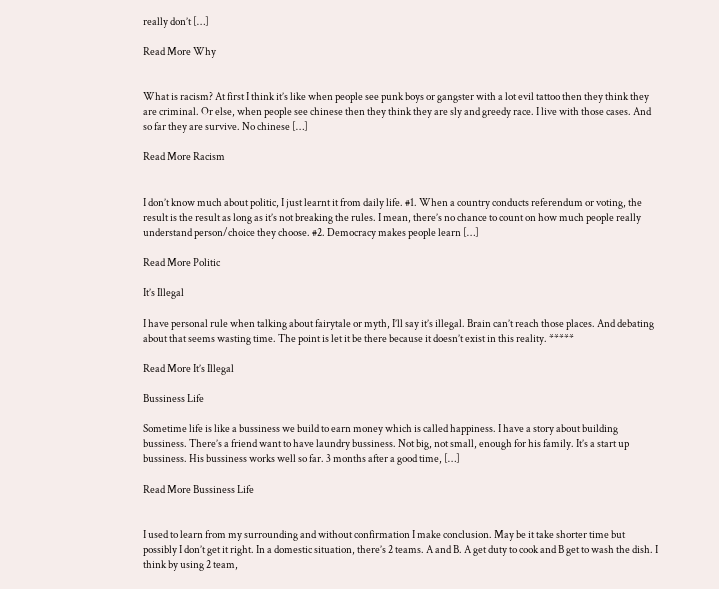really don’t […]

Read More Why


What is racism? At first I think it’s like when people see punk boys or gangster with a lot evil tattoo then they think they are criminal. Or else, when people see chinese then they think they are sly and greedy race. I live with those cases. And so far they are survive. No chinese […]

Read More Racism


I don’t know much about politic, I just learnt it from daily life. #1. When a country conducts referendum or voting, the result is the result as long as it’s not breaking the rules. I mean, there’s no chance to count on how much people really understand person/choice they choose. #2. Democracy makes people learn […]

Read More Politic

It’s Illegal

I have personal rule when talking about fairytale or myth, I’ll say it’s illegal. Brain can’t reach those places. And debating about that seems wasting time. The point is let it be there because it doesn’t exist in this reality. *****

Read More It’s Illegal

Bussiness Life

Sometime life is like a bussiness we build to earn money which is called happiness. I have a story about building bussiness. There’s a friend want to have laundry bussiness. Not big, not small, enough for his family. It’s a start up bussiness. His bussiness works well so far. 3 months after a good time, […]

Read More Bussiness Life


I used to learn from my surrounding and without confirmation I make conclusion. May be it take shorter time but possibly I don’t get it right. In a domestic situation, there’s 2 teams. A and B. A get duty to cook and B get to wash the dish. I think by using 2 team,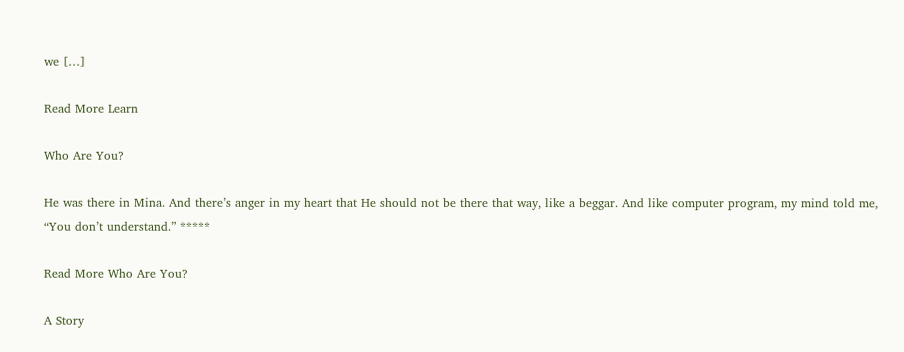we […]

Read More Learn

Who Are You?

He was there in Mina. And there’s anger in my heart that He should not be there that way, like a beggar. And like computer program, my mind told me, “You don’t understand.” *****

Read More Who Are You?

A Story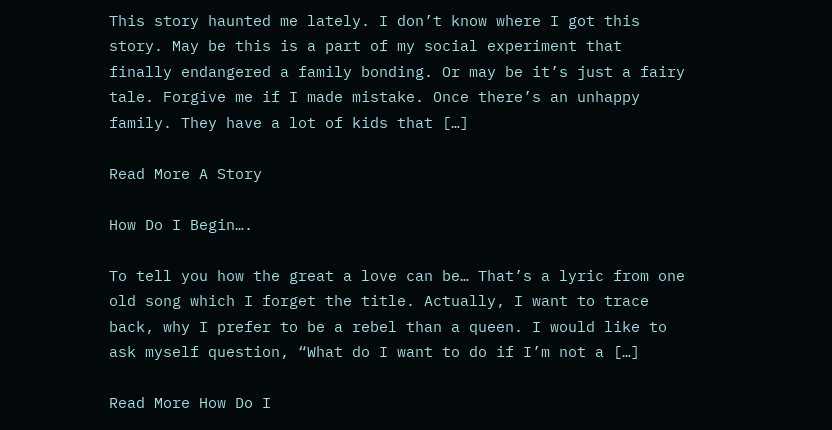This story haunted me lately. I don’t know where I got this story. May be this is a part of my social experiment that finally endangered a family bonding. Or may be it’s just a fairy tale. Forgive me if I made mistake. Once there’s an unhappy family. They have a lot of kids that […]

Read More A Story

How Do I Begin….

To tell you how the great a love can be… That’s a lyric from one old song which I forget the title. Actually, I want to trace back, why I prefer to be a rebel than a queen. I would like to ask myself question, “What do I want to do if I’m not a […]

Read More How Do I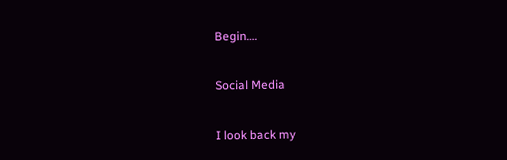Begin….

Social Media

I look back my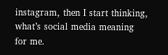instagram, then I start thinking, what’s social media meaning for me.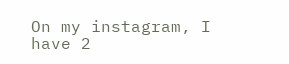On my instagram, I have 2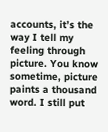accounts, it’s the way I tell my feeling through picture. You know sometime, picture paints a thousand word. I still put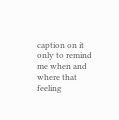caption on it only to remind me when and where that feeling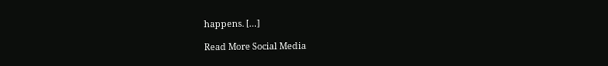happens. […]

Read More Social Media